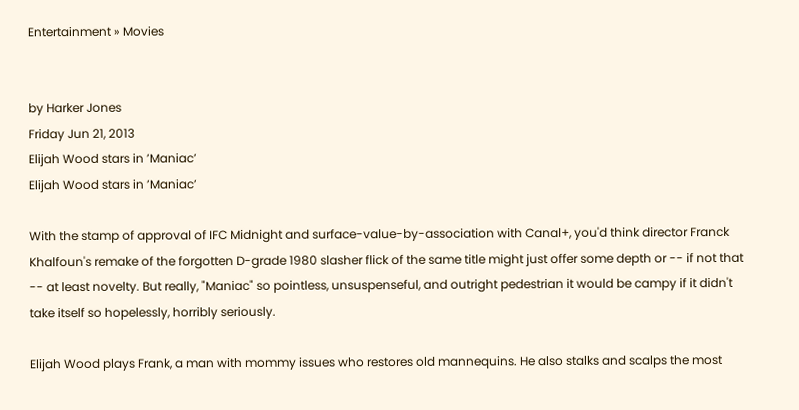Entertainment » Movies


by Harker Jones
Friday Jun 21, 2013
Elijah Wood stars in ’Maniac’
Elijah Wood stars in ’Maniac’

With the stamp of approval of IFC Midnight and surface-value-by-association with Canal+, you'd think director Franck Khalfoun's remake of the forgotten D-grade 1980 slasher flick of the same title might just offer some depth or -- if not that -- at least novelty. But really, "Maniac" so pointless, unsuspenseful, and outright pedestrian it would be campy if it didn't take itself so hopelessly, horribly seriously.

Elijah Wood plays Frank, a man with mommy issues who restores old mannequins. He also stalks and scalps the most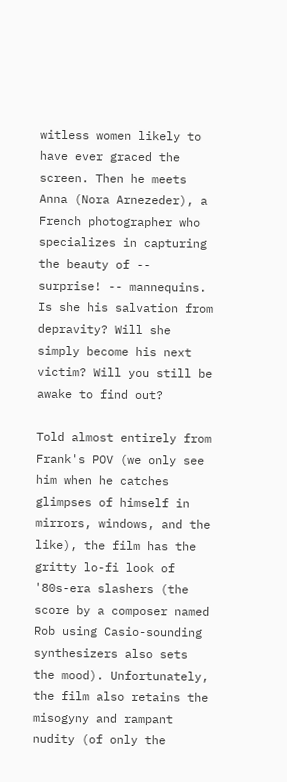witless women likely to have ever graced the screen. Then he meets Anna (Nora Arnezeder), a French photographer who specializes in capturing the beauty of -- surprise! -- mannequins. Is she his salvation from depravity? Will she simply become his next victim? Will you still be awake to find out?

Told almost entirely from Frank's POV (we only see him when he catches glimpses of himself in mirrors, windows, and the like), the film has the gritty lo-fi look of '80s-era slashers (the score by a composer named Rob using Casio-sounding synthesizers also sets the mood). Unfortunately, the film also retains the misogyny and rampant nudity (of only the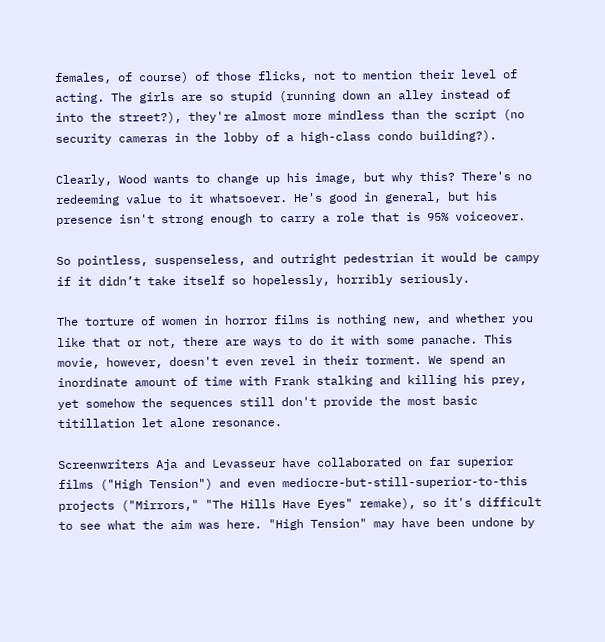females, of course) of those flicks, not to mention their level of acting. The girls are so stupid (running down an alley instead of into the street?), they're almost more mindless than the script (no security cameras in the lobby of a high-class condo building?).

Clearly, Wood wants to change up his image, but why this? There's no redeeming value to it whatsoever. He's good in general, but his presence isn't strong enough to carry a role that is 95% voiceover.

So pointless, suspenseless, and outright pedestrian it would be campy if it didn’t take itself so hopelessly, horribly seriously.

The torture of women in horror films is nothing new, and whether you like that or not, there are ways to do it with some panache. This movie, however, doesn't even revel in their torment. We spend an inordinate amount of time with Frank stalking and killing his prey, yet somehow the sequences still don't provide the most basic titillation let alone resonance.

Screenwriters Aja and Levasseur have collaborated on far superior films ("High Tension") and even mediocre-but-still-superior-to-this projects ("Mirrors," "The Hills Have Eyes" remake), so it's difficult to see what the aim was here. "High Tension" may have been undone by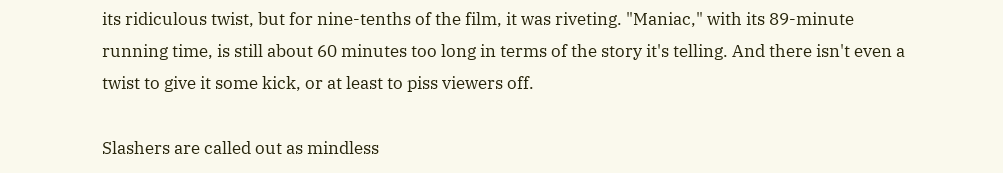its ridiculous twist, but for nine-tenths of the film, it was riveting. "Maniac," with its 89-minute running time, is still about 60 minutes too long in terms of the story it's telling. And there isn't even a twist to give it some kick, or at least to piss viewers off.

Slashers are called out as mindless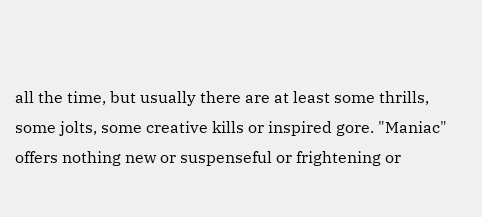all the time, but usually there are at least some thrills, some jolts, some creative kills or inspired gore. "Maniac" offers nothing new or suspenseful or frightening or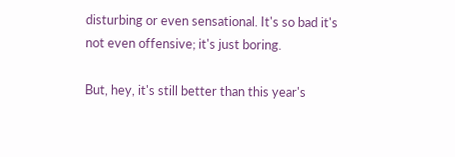disturbing or even sensational. It's so bad it's not even offensive; it's just boring.

But, hey, it's still better than this year's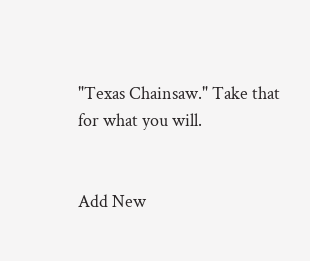"Texas Chainsaw." Take that for what you will.


Add New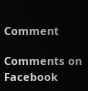Comment

Comments on Facebook